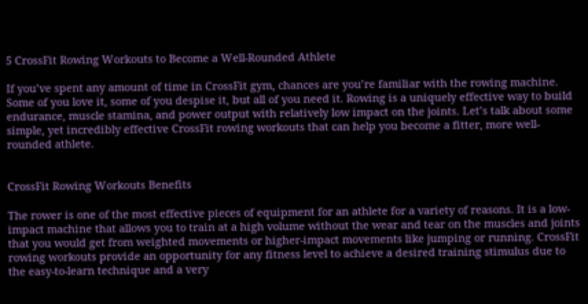5 CrossFit Rowing Workouts to Become a Well-Rounded Athlete

If you’ve spent any amount of time in CrossFit gym, chances are you’re familiar with the rowing machine. Some of you love it, some of you despise it, but all of you need it. Rowing is a uniquely effective way to build endurance, muscle stamina, and power output with relatively low impact on the joints. Let’s talk about some simple, yet incredibly effective CrossFit rowing workouts that can help you become a fitter, more well-rounded athlete.


CrossFit Rowing Workouts Benefits

The rower is one of the most effective pieces of equipment for an athlete for a variety of reasons. It is a low-impact machine that allows you to train at a high volume without the wear and tear on the muscles and joints that you would get from weighted movements or higher-impact movements like jumping or running. CrossFit rowing workouts provide an opportunity for any fitness level to achieve a desired training stimulus due to the easy-to-learn technique and a very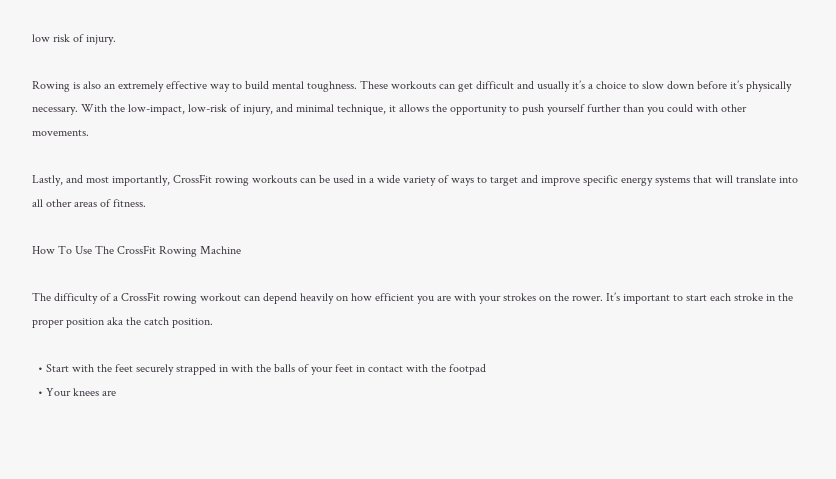low risk of injury.

Rowing is also an extremely effective way to build mental toughness. These workouts can get difficult and usually it’s a choice to slow down before it’s physically necessary. With the low-impact, low-risk of injury, and minimal technique, it allows the opportunity to push yourself further than you could with other movements.

Lastly, and most importantly, CrossFit rowing workouts can be used in a wide variety of ways to target and improve specific energy systems that will translate into all other areas of fitness.

How To Use The CrossFit Rowing Machine

The difficulty of a CrossFit rowing workout can depend heavily on how efficient you are with your strokes on the rower. It’s important to start each stroke in the proper position aka the catch position.

  • Start with the feet securely strapped in with the balls of your feet in contact with the footpad
  • Your knees are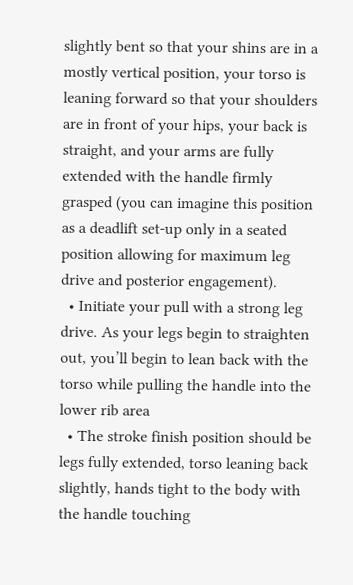slightly bent so that your shins are in a mostly vertical position, your torso is leaning forward so that your shoulders are in front of your hips, your back is straight, and your arms are fully extended with the handle firmly grasped (you can imagine this position as a deadlift set-up only in a seated position allowing for maximum leg drive and posterior engagement).
  • Initiate your pull with a strong leg drive. As your legs begin to straighten out, you’ll begin to lean back with the torso while pulling the handle into the lower rib area
  • The stroke finish position should be legs fully extended, torso leaning back slightly, hands tight to the body with the handle touching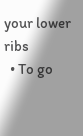your lower ribs
  • To go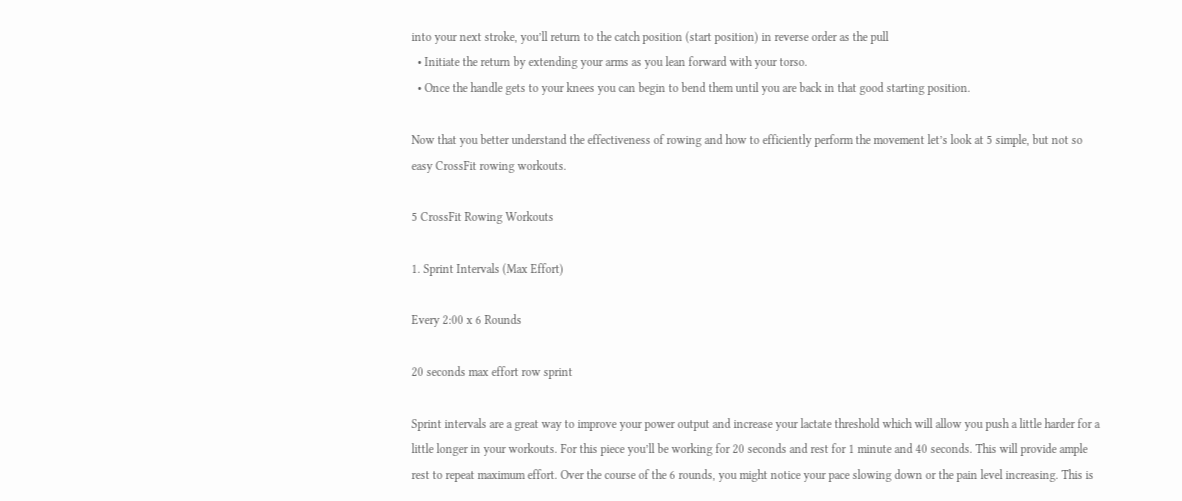into your next stroke, you’ll return to the catch position (start position) in reverse order as the pull
  • Initiate the return by extending your arms as you lean forward with your torso.
  • Once the handle gets to your knees you can begin to bend them until you are back in that good starting position.

Now that you better understand the effectiveness of rowing and how to efficiently perform the movement let’s look at 5 simple, but not so easy CrossFit rowing workouts.

5 CrossFit Rowing Workouts

1. Sprint Intervals (Max Effort)

Every 2:00 x 6 Rounds

20 seconds max effort row sprint

Sprint intervals are a great way to improve your power output and increase your lactate threshold which will allow you push a little harder for a little longer in your workouts. For this piece you’ll be working for 20 seconds and rest for 1 minute and 40 seconds. This will provide ample rest to repeat maximum effort. Over the course of the 6 rounds, you might notice your pace slowing down or the pain level increasing. This is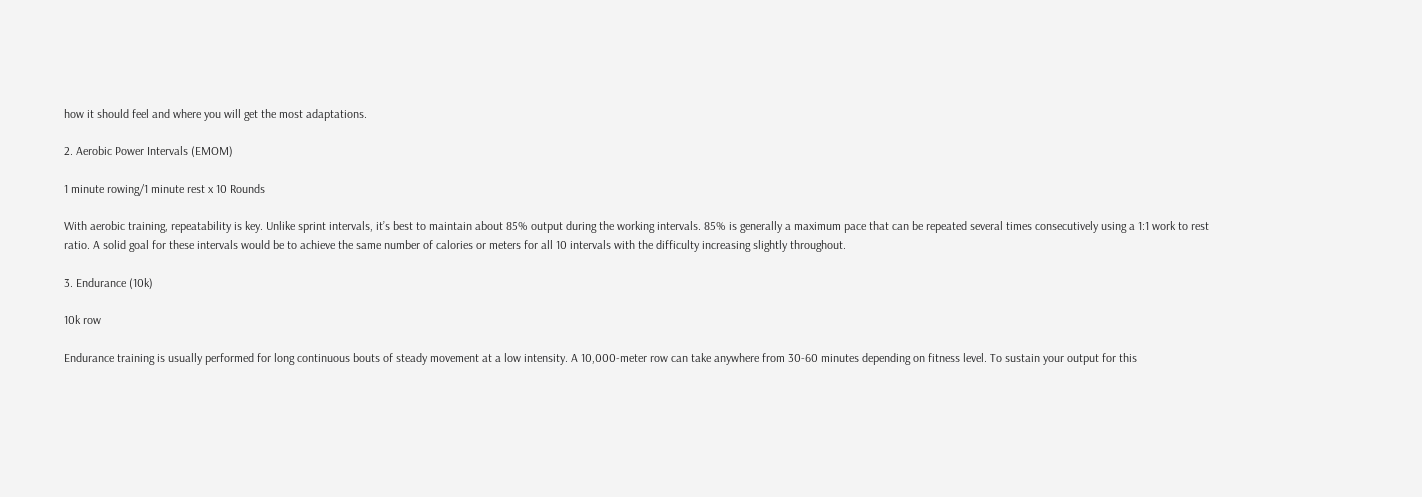how it should feel and where you will get the most adaptations.

2. Aerobic Power Intervals (EMOM)

1 minute rowing/1 minute rest x 10 Rounds

With aerobic training, repeatability is key. Unlike sprint intervals, it’s best to maintain about 85% output during the working intervals. 85% is generally a maximum pace that can be repeated several times consecutively using a 1:1 work to rest ratio. A solid goal for these intervals would be to achieve the same number of calories or meters for all 10 intervals with the difficulty increasing slightly throughout.

3. Endurance (10k)

10k row

Endurance training is usually performed for long continuous bouts of steady movement at a low intensity. A 10,000-meter row can take anywhere from 30-60 minutes depending on fitness level. To sustain your output for this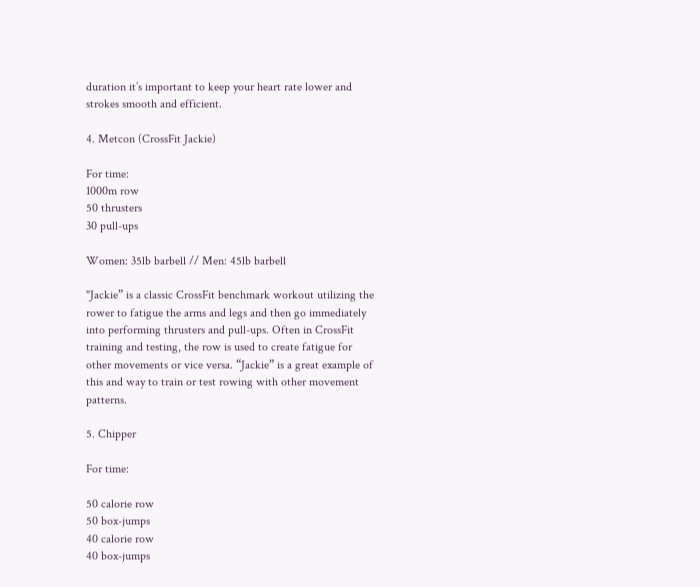duration it’s important to keep your heart rate lower and strokes smooth and efficient.

4. Metcon (CrossFit Jackie)

For time:
1000m row
50 thrusters
30 pull-ups

Women: 35lb barbell // Men: 45lb barbell

"Jackie” is a classic CrossFit benchmark workout utilizing the rower to fatigue the arms and legs and then go immediately into performing thrusters and pull-ups. Often in CrossFit training and testing, the row is used to create fatigue for other movements or vice versa. “Jackie” is a great example of this and way to train or test rowing with other movement patterns.

5. Chipper

For time:

50 calorie row
50 box-jumps
40 calorie row
40 box-jumps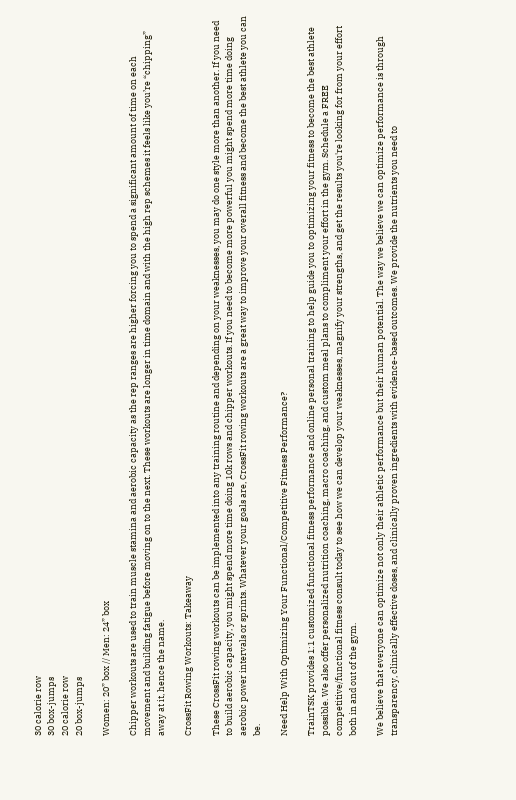30 calorie row
30 box-jumps
20 calorie row
20 box-jumps

Women: 20” box // Men: 24” box

Chipper workouts are used to train muscle stamina and aerobic capacity as the rep ranges are higher forcing you to spend a significant amount of time on each movement and building fatigue before moving on to the next. These workouts are longer in time domain and with the high rep schemes it feels like you’re “chipping” away at it, hence the name.

CrossFit Rowing Workouts: Takeaway

These CrossFit rowing workouts can be implemented into any training routine and depending on your weaknesses, you may do one style more than another. If you need to build aerobic capacity, you might spend more time doing 10k rows and chipper workouts. If you need to become more powerful you might spend more time doing aerobic power intervals or sprints. Whatever your goals are, CrossFit rowing workouts are a great way to improve your overall fitness and become the best athlete you can be.

Need Help With Optimizing Your Functional/Competitive Fitness Performance?

TrainTSK provides 1:1 customized functional fitness performance and online personal training to help guide you to optimizing your fitness to become the best athlete possible. We also offer personalized nutrition coaching, macro coaching, and custom meal plans to compliment your effort in the gym. Schedule a FREE competitive/functional fitness consult today to see how we can develop your weaknesses, magnify your strengths, and get the results you're looking for from your effort both in and out of the gym.

We believe that everyone can optimize not only their athletic performance but their human potential. The way we believe we can optimize performance is through transparency, clinically effective doses, and clinically proven ingredients with evidence-based outcomes. We provide the nutrients you need to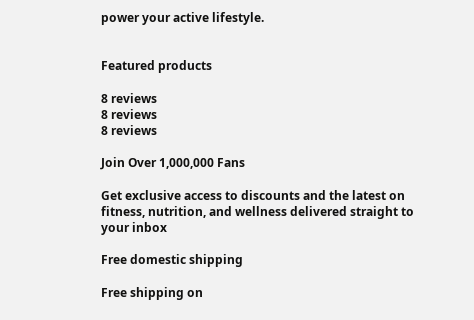power your active lifestyle.


Featured products

8 reviews
8 reviews
8 reviews

Join Over 1,000,000 Fans

Get exclusive access to discounts and the latest on fitness, nutrition, and wellness delivered straight to your inbox

Free domestic shipping

Free shipping on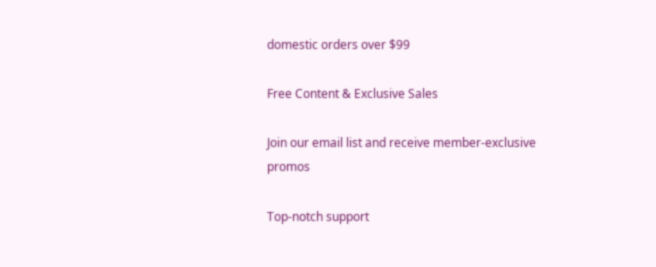domestic orders over $99

Free Content & Exclusive Sales

Join our email list and receive member-exclusive promos

Top-notch support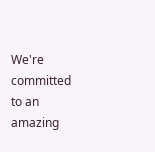We're committed to an amazing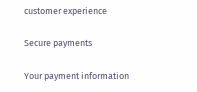customer experience

Secure payments

Your payment information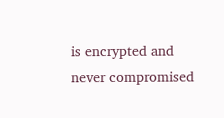is encrypted and never compromised